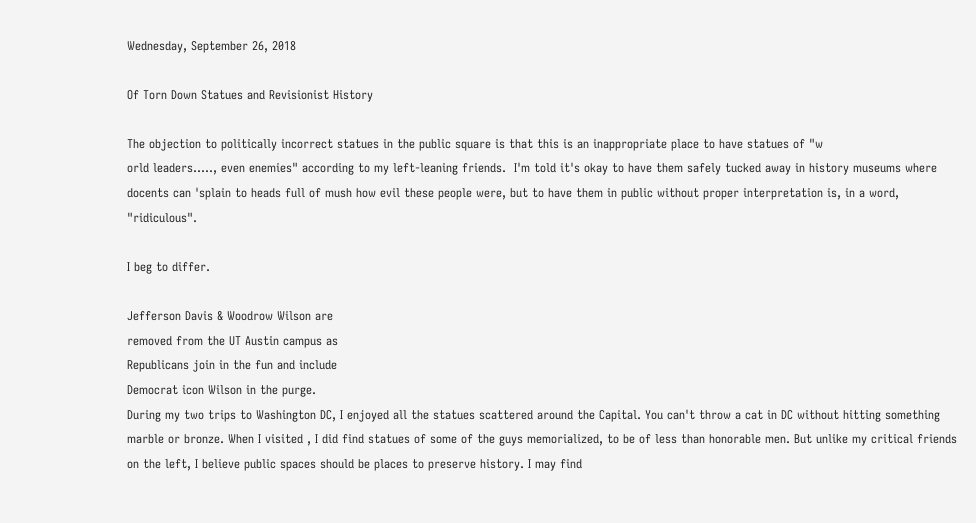Wednesday, September 26, 2018

Of Torn Down Statues and Revisionist History

The objection to politically incorrect statues in the public square is that this is an inappropriate place to have statues of "w
orld leaders....., even enemies" according to my left-leaning friends.  I'm told it's okay to have them safely tucked away in history museums where docents can 'splain to heads full of mush how evil these people were, but to have them in public without proper interpretation is, in a word, "ridiculous".

I beg to differ.

Jefferson Davis & Woodrow Wilson are
removed from the UT Austin campus as
Republicans join in the fun and include
Democrat icon Wilson in the purge.
During my two trips to Washington DC, I enjoyed all the statues scattered around the Capital. You can't throw a cat in DC without hitting something marble or bronze. When I visited , I did find statues of some of the guys memorialized, to be of less than honorable men. But unlike my critical friends on the left, I believe public spaces should be places to preserve history. I may find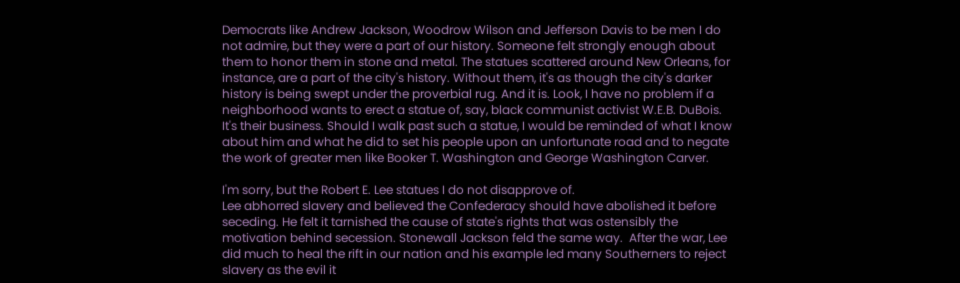Democrats like Andrew Jackson, Woodrow Wilson and Jefferson Davis to be men I do not admire, but they were a part of our history. Someone felt strongly enough about them to honor them in stone and metal. The statues scattered around New Orleans, for instance, are a part of the city's history. Without them, it's as though the city's darker history is being swept under the proverbial rug. And it is. Look, I have no problem if a neighborhood wants to erect a statue of, say, black communist activist W.E.B. DuBois. It's their business. Should I walk past such a statue, I would be reminded of what I know about him and what he did to set his people upon an unfortunate road and to negate the work of greater men like Booker T. Washington and George Washington Carver.

I'm sorry, but the Robert E. Lee statues I do not disapprove of.
Lee abhorred slavery and believed the Confederacy should have abolished it before seceding. He felt it tarnished the cause of state's rights that was ostensibly the motivation behind secession. Stonewall Jackson feld the same way.  After the war, Lee did much to heal the rift in our nation and his example led many Southerners to reject slavery as the evil it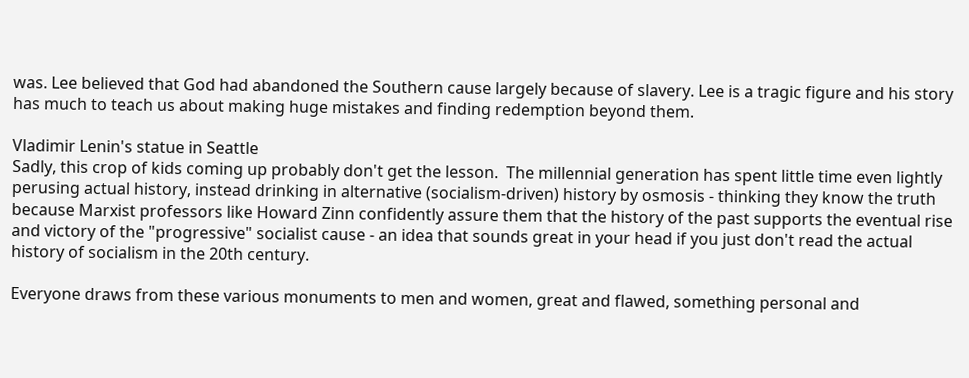was. Lee believed that God had abandoned the Southern cause largely because of slavery. Lee is a tragic figure and his story has much to teach us about making huge mistakes and finding redemption beyond them.

Vladimir Lenin's statue in Seattle
Sadly, this crop of kids coming up probably don't get the lesson.  The millennial generation has spent little time even lightly perusing actual history, instead drinking in alternative (socialism-driven) history by osmosis - thinking they know the truth because Marxist professors like Howard Zinn confidently assure them that the history of the past supports the eventual rise and victory of the "progressive" socialist cause - an idea that sounds great in your head if you just don't read the actual history of socialism in the 20th century.

Everyone draws from these various monuments to men and women, great and flawed, something personal and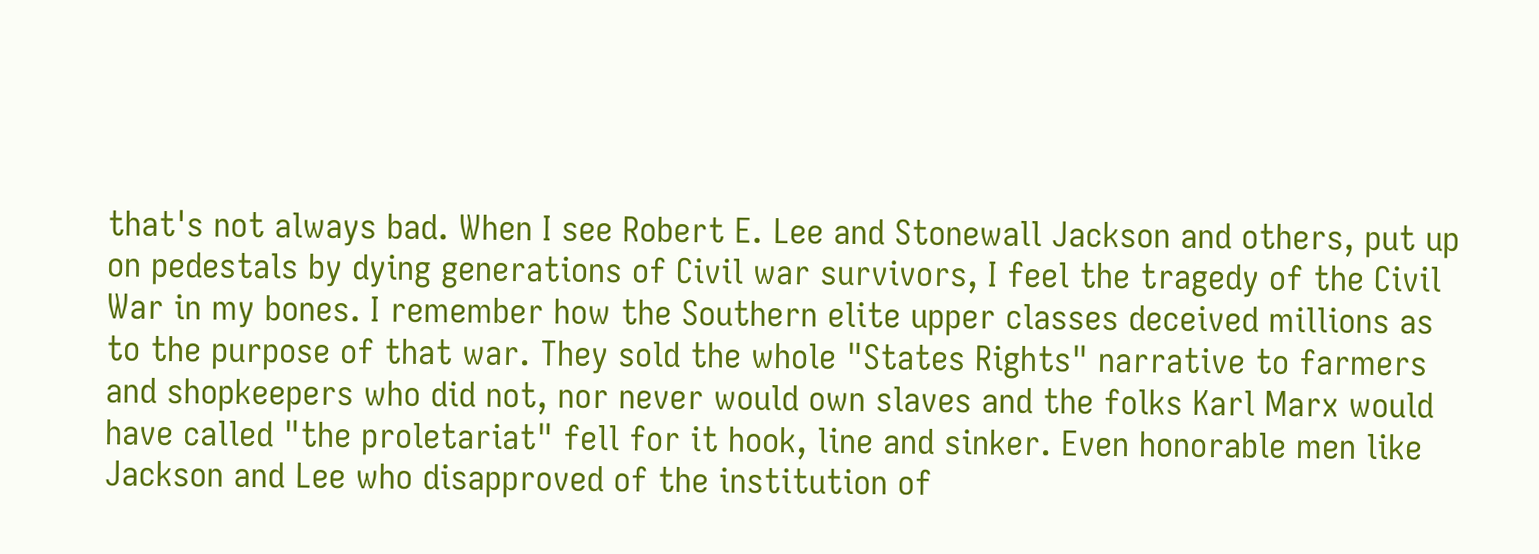that's not always bad. When I see Robert E. Lee and Stonewall Jackson and others, put up on pedestals by dying generations of Civil war survivors, I feel the tragedy of the Civil War in my bones. I remember how the Southern elite upper classes deceived millions as to the purpose of that war. They sold the whole "States Rights" narrative to farmers and shopkeepers who did not, nor never would own slaves and the folks Karl Marx would have called "the proletariat" fell for it hook, line and sinker. Even honorable men like Jackson and Lee who disapproved of the institution of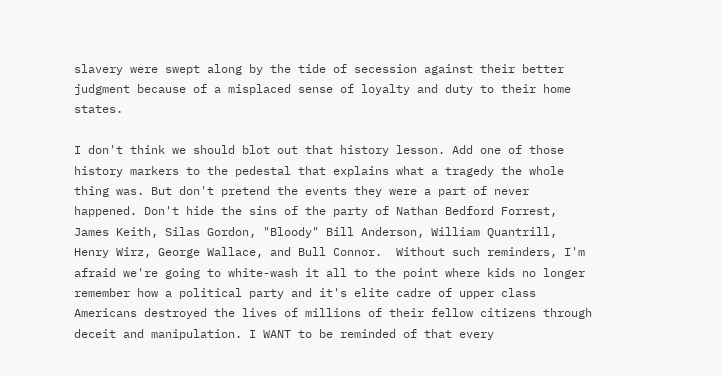slavery were swept along by the tide of secession against their better judgment because of a misplaced sense of loyalty and duty to their home states.

I don't think we should blot out that history lesson. Add one of those history markers to the pedestal that explains what a tragedy the whole thing was. But don't pretend the events they were a part of never happened. Don't hide the sins of the party of Nathan Bedford Forrest, James Keith, Silas Gordon, "Bloody" Bill Anderson, William Quantrill,
Henry Wirz, George Wallace, and Bull Connor.  Without such reminders, I'm afraid we're going to white-wash it all to the point where kids no longer remember how a political party and it's elite cadre of upper class Americans destroyed the lives of millions of their fellow citizens through deceit and manipulation. I WANT to be reminded of that every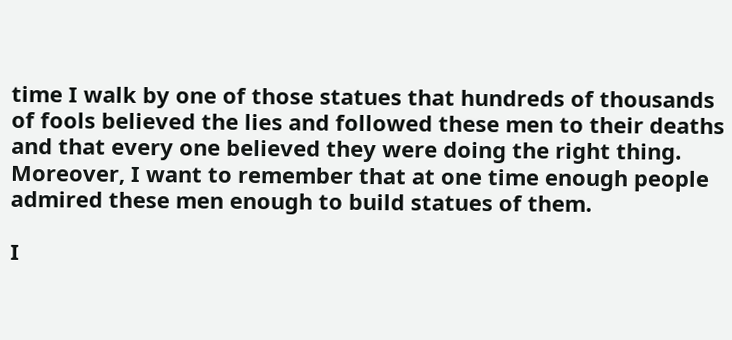time I walk by one of those statues that hundreds of thousands of fools believed the lies and followed these men to their deaths and that every one believed they were doing the right thing.  Moreover, I want to remember that at one time enough people admired these men enough to build statues of them.

I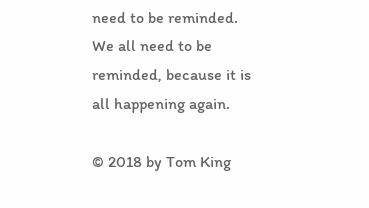need to be reminded. We all need to be reminded, because it is all happening again.

© 2018 by Tom King